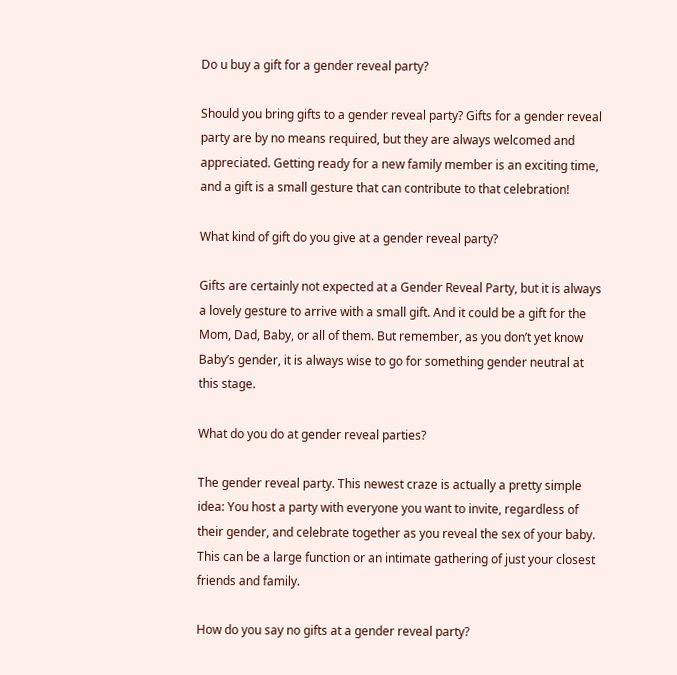Do u buy a gift for a gender reveal party?

Should you bring gifts to a gender reveal party? Gifts for a gender reveal party are by no means required, but they are always welcomed and appreciated. Getting ready for a new family member is an exciting time, and a gift is a small gesture that can contribute to that celebration!

What kind of gift do you give at a gender reveal party?

Gifts are certainly not expected at a Gender Reveal Party, but it is always a lovely gesture to arrive with a small gift. And it could be a gift for the Mom, Dad, Baby, or all of them. But remember, as you don’t yet know Baby’s gender, it is always wise to go for something gender neutral at this stage.

What do you do at gender reveal parties?

The gender reveal party. This newest craze is actually a pretty simple idea: You host a party with everyone you want to invite, regardless of their gender, and celebrate together as you reveal the sex of your baby. This can be a large function or an intimate gathering of just your closest friends and family.

How do you say no gifts at a gender reveal party?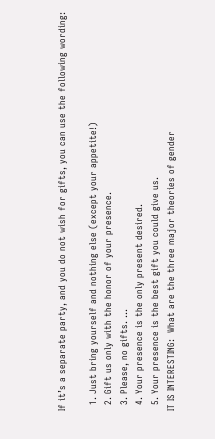If it’s a separate party, and you do not wish for gifts, you can use the following wording:

  1. Just bring yourself and nothing else (except your appetite!)
  2. Gift us only with the honor of your presence.
  3. Please, no gifts. …
  4. Your presence is the only present desired.
  5. Your presence is the best gift you could give us.
IT IS INTERESTING:  What are the three major theories of gender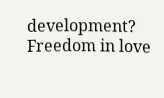development?
Freedom in love